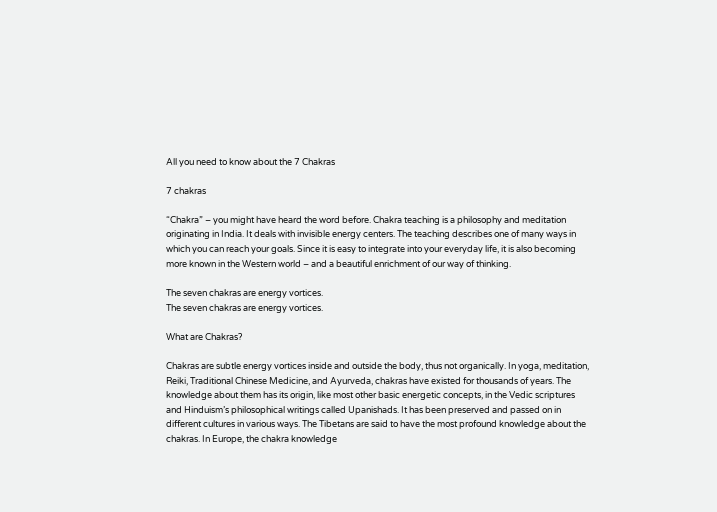All you need to know about the 7 Chakras

7 chakras

“Chakra” – you might have heard the word before. Chakra teaching is a philosophy and meditation originating in India. It deals with invisible energy centers. The teaching describes one of many ways in which you can reach your goals. Since it is easy to integrate into your everyday life, it is also becoming more known in the Western world – and a beautiful enrichment of our way of thinking.

The seven chakras are energy vortices.
The seven chakras are energy vortices.

What are Chakras?

Chakras are subtle energy vortices inside and outside the body, thus not organically. In yoga, meditation, Reiki, Traditional Chinese Medicine, and Ayurveda, chakras have existed for thousands of years. The knowledge about them has its origin, like most other basic energetic concepts, in the Vedic scriptures and Hinduism’s philosophical writings called Upanishads. It has been preserved and passed on in different cultures in various ways. The Tibetans are said to have the most profound knowledge about the chakras. In Europe, the chakra knowledge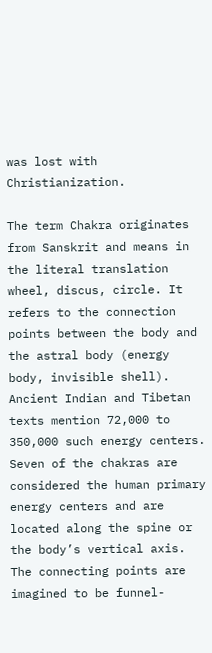was lost with Christianization.

The term Chakra originates from Sanskrit and means in the literal translation wheel, discus, circle. It refers to the connection points between the body and the astral body (energy body, invisible shell). Ancient Indian and Tibetan texts mention 72,000 to 350,000 such energy centers. Seven of the chakras are considered the human primary energy centers and are located along the spine or the body’s vertical axis. The connecting points are imagined to be funnel-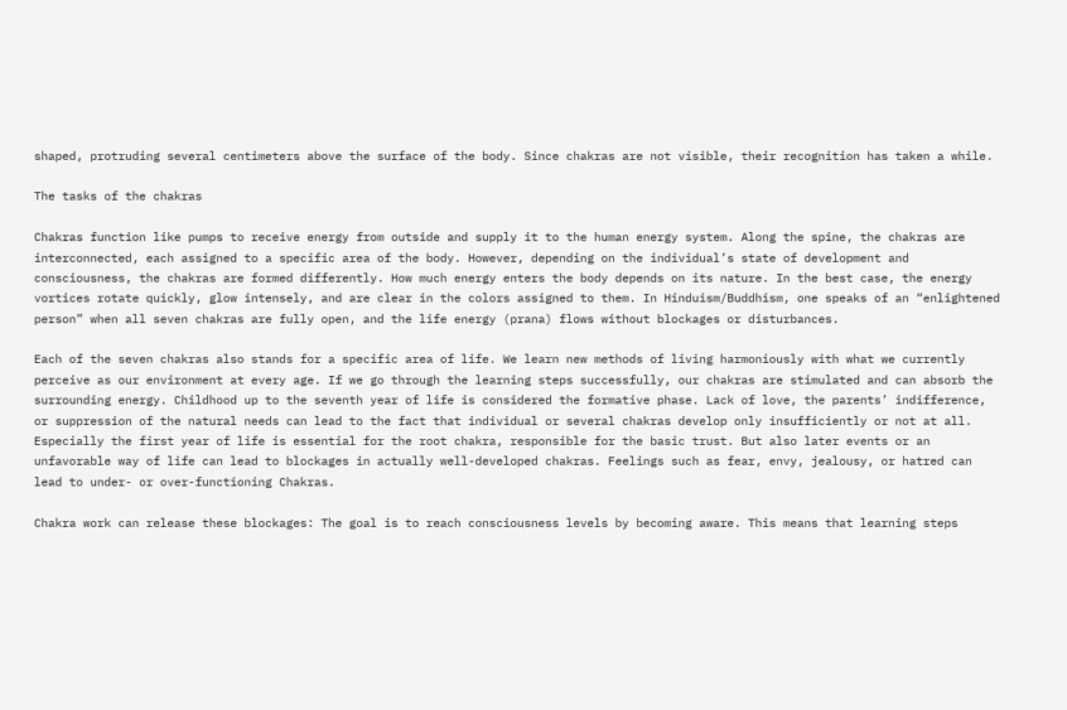shaped, protruding several centimeters above the surface of the body. Since chakras are not visible, their recognition has taken a while.

The tasks of the chakras

Chakras function like pumps to receive energy from outside and supply it to the human energy system. Along the spine, the chakras are interconnected, each assigned to a specific area of the body. However, depending on the individual’s state of development and consciousness, the chakras are formed differently. How much energy enters the body depends on its nature. In the best case, the energy vortices rotate quickly, glow intensely, and are clear in the colors assigned to them. In Hinduism/Buddhism, one speaks of an “enlightened person” when all seven chakras are fully open, and the life energy (prana) flows without blockages or disturbances.

Each of the seven chakras also stands for a specific area of life. We learn new methods of living harmoniously with what we currently perceive as our environment at every age. If we go through the learning steps successfully, our chakras are stimulated and can absorb the surrounding energy. Childhood up to the seventh year of life is considered the formative phase. Lack of love, the parents’ indifference, or suppression of the natural needs can lead to the fact that individual or several chakras develop only insufficiently or not at all. Especially the first year of life is essential for the root chakra, responsible for the basic trust. But also later events or an unfavorable way of life can lead to blockages in actually well-developed chakras. Feelings such as fear, envy, jealousy, or hatred can lead to under- or over-functioning Chakras.

Chakra work can release these blockages: The goal is to reach consciousness levels by becoming aware. This means that learning steps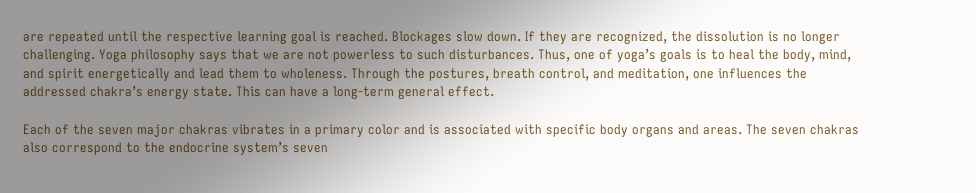are repeated until the respective learning goal is reached. Blockages slow down. If they are recognized, the dissolution is no longer challenging. Yoga philosophy says that we are not powerless to such disturbances. Thus, one of yoga’s goals is to heal the body, mind, and spirit energetically and lead them to wholeness. Through the postures, breath control, and meditation, one influences the addressed chakra’s energy state. This can have a long-term general effect.

Each of the seven major chakras vibrates in a primary color and is associated with specific body organs and areas. The seven chakras also correspond to the endocrine system’s seven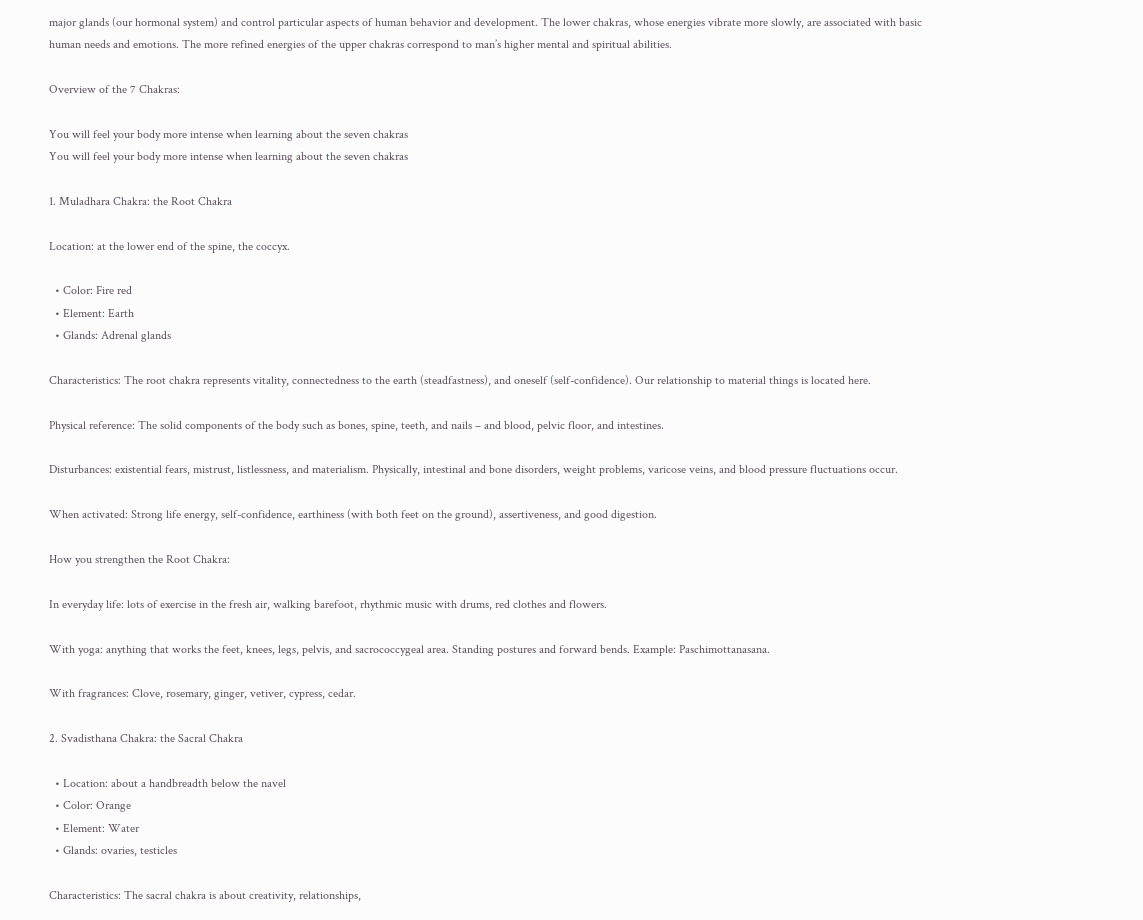major glands (our hormonal system) and control particular aspects of human behavior and development. The lower chakras, whose energies vibrate more slowly, are associated with basic human needs and emotions. The more refined energies of the upper chakras correspond to man’s higher mental and spiritual abilities.

Overview of the 7 Chakras:

You will feel your body more intense when learning about the seven chakras
You will feel your body more intense when learning about the seven chakras

1. Muladhara Chakra: the Root Chakra

Location: at the lower end of the spine, the coccyx.

  • Color: Fire red
  • Element: Earth
  • Glands: Adrenal glands

Characteristics: The root chakra represents vitality, connectedness to the earth (steadfastness), and oneself (self-confidence). Our relationship to material things is located here.

Physical reference: The solid components of the body such as bones, spine, teeth, and nails – and blood, pelvic floor, and intestines.

Disturbances: existential fears, mistrust, listlessness, and materialism. Physically, intestinal and bone disorders, weight problems, varicose veins, and blood pressure fluctuations occur.

When activated: Strong life energy, self-confidence, earthiness (with both feet on the ground), assertiveness, and good digestion.

How you strengthen the Root Chakra:

In everyday life: lots of exercise in the fresh air, walking barefoot, rhythmic music with drums, red clothes and flowers.

With yoga: anything that works the feet, knees, legs, pelvis, and sacrococcygeal area. Standing postures and forward bends. Example: Paschimottanasana.

With fragrances: Clove, rosemary, ginger, vetiver, cypress, cedar.

2. Svadisthana Chakra: the Sacral Chakra

  • Location: about a handbreadth below the navel
  • Color: Orange
  • Element: Water
  • Glands: ovaries, testicles

Characteristics: The sacral chakra is about creativity, relationships,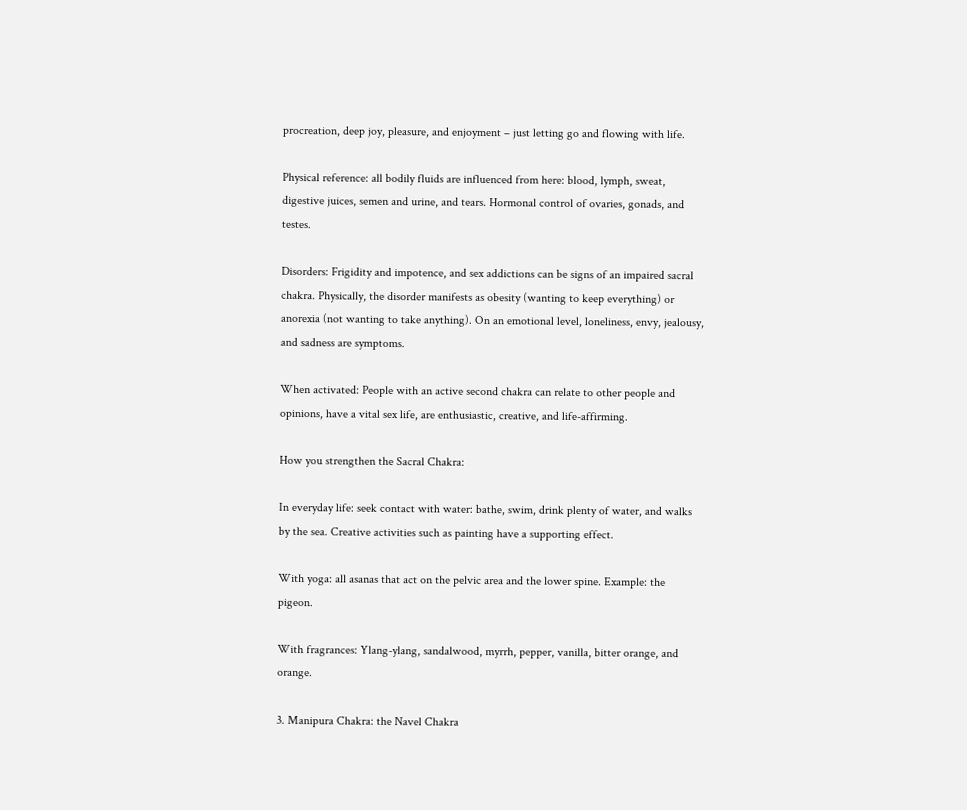procreation, deep joy, pleasure, and enjoyment – just letting go and flowing with life.

Physical reference: all bodily fluids are influenced from here: blood, lymph, sweat, digestive juices, semen and urine, and tears. Hormonal control of ovaries, gonads, and testes.

Disorders: Frigidity and impotence, and sex addictions can be signs of an impaired sacral chakra. Physically, the disorder manifests as obesity (wanting to keep everything) or anorexia (not wanting to take anything). On an emotional level, loneliness, envy, jealousy, and sadness are symptoms.

When activated: People with an active second chakra can relate to other people and opinions, have a vital sex life, are enthusiastic, creative, and life-affirming.

How you strengthen the Sacral Chakra:

In everyday life: seek contact with water: bathe, swim, drink plenty of water, and walks by the sea. Creative activities such as painting have a supporting effect.

With yoga: all asanas that act on the pelvic area and the lower spine. Example: the pigeon.

With fragrances: Ylang-ylang, sandalwood, myrrh, pepper, vanilla, bitter orange, and orange.

3. Manipura Chakra: the Navel Chakra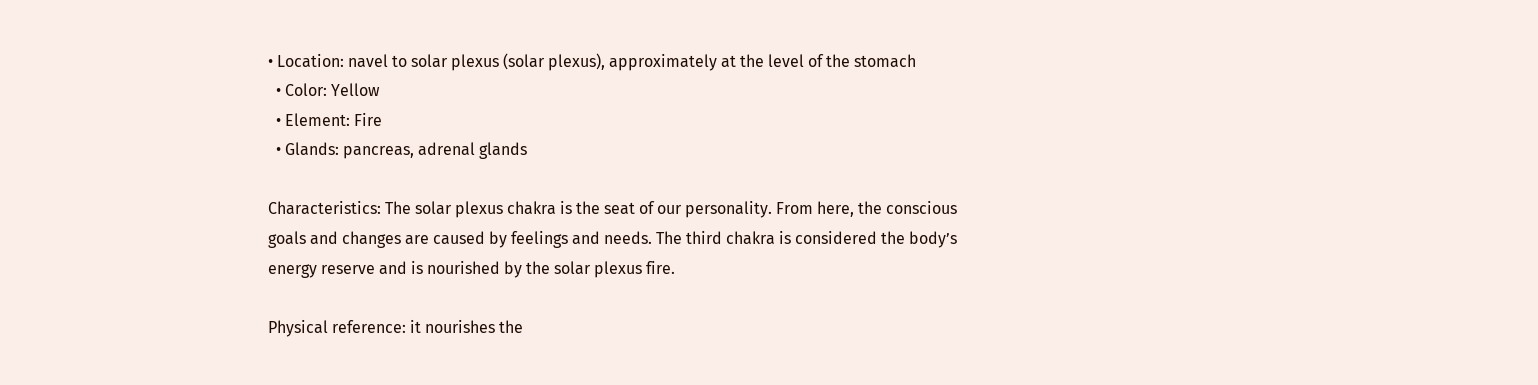• Location: navel to solar plexus (solar plexus), approximately at the level of the stomach
  • Color: Yellow
  • Element: Fire
  • Glands: pancreas, adrenal glands

Characteristics: The solar plexus chakra is the seat of our personality. From here, the conscious goals and changes are caused by feelings and needs. The third chakra is considered the body’s energy reserve and is nourished by the solar plexus fire.

Physical reference: it nourishes the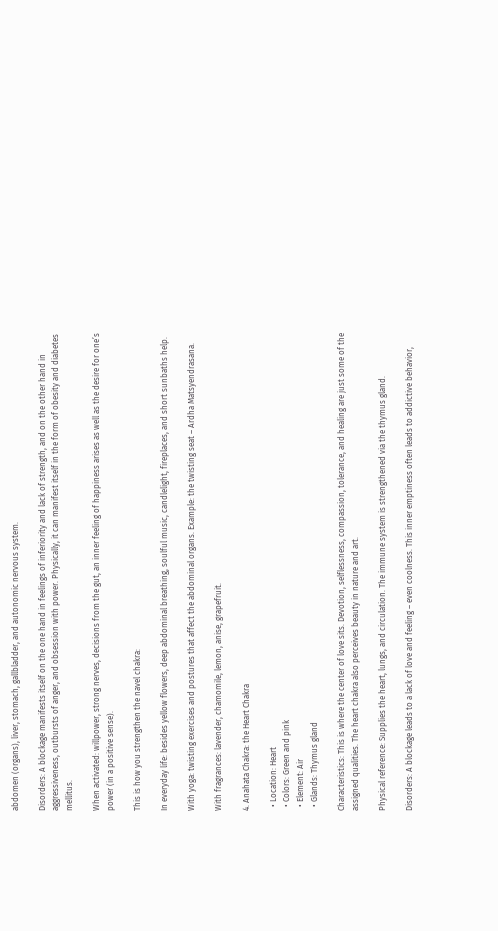abdomen (organs), liver, stomach, gallbladder, and autonomic nervous system.

Disorders: A blockage manifests itself on the one hand in feelings of inferiority and lack of strength, and on the other hand in aggressiveness, outbursts of anger, and obsession with power. Physically, it can manifest itself in the form of obesity and diabetes mellitus.

When activated: willpower, strong nerves, decisions from the gut, an inner feeling of happiness arises as well as the desire for one’s power (in a positive sense).

This is how you strengthen the navel chakra:

In everyday life: besides yellow flowers, deep abdominal breathing, soulful music, candlelight, fireplaces, and short sunbaths help.

With yoga: twisting exercises and postures that affect the abdominal organs. Example: the twisting seat – Ardha Matsyendrasana.

With fragrances: lavender, chamomile, lemon, anise, grapefruit.

4. Anahata Chakra: the Heart Chakra

  • Location: Heart
  • Colors: Green and pink
  • Element: Air
  • Glands: Thymus gland

Characteristics: This is where the center of love sits. Devotion, selflessness, compassion, tolerance, and healing are just some of the assigned qualities. The heart chakra also perceives beauty in nature and art.

Physical reference: Supplies the heart, lungs, and circulation. The immune system is strengthened via the thymus gland.

Disorders: A blockage leads to a lack of love and feeling – even coolness. This inner emptiness often leads to addictive behavior,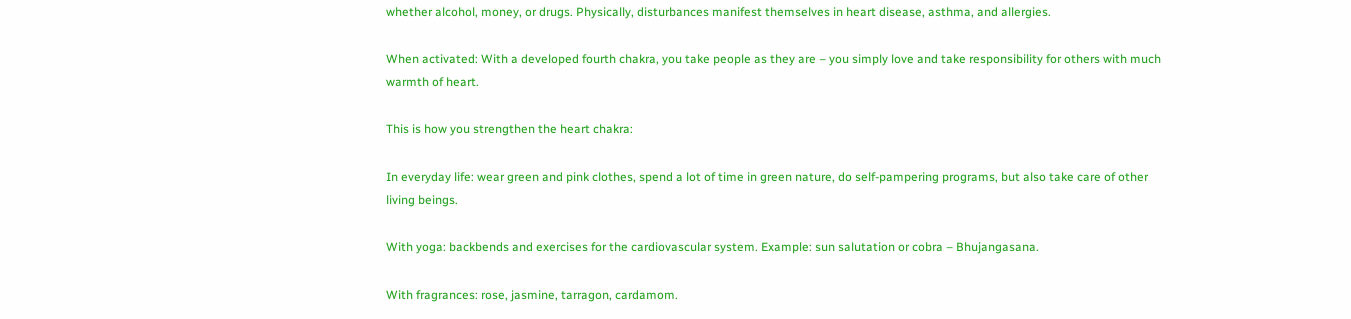whether alcohol, money, or drugs. Physically, disturbances manifest themselves in heart disease, asthma, and allergies.

When activated: With a developed fourth chakra, you take people as they are – you simply love and take responsibility for others with much warmth of heart.

This is how you strengthen the heart chakra:

In everyday life: wear green and pink clothes, spend a lot of time in green nature, do self-pampering programs, but also take care of other living beings.

With yoga: backbends and exercises for the cardiovascular system. Example: sun salutation or cobra – Bhujangasana.

With fragrances: rose, jasmine, tarragon, cardamom.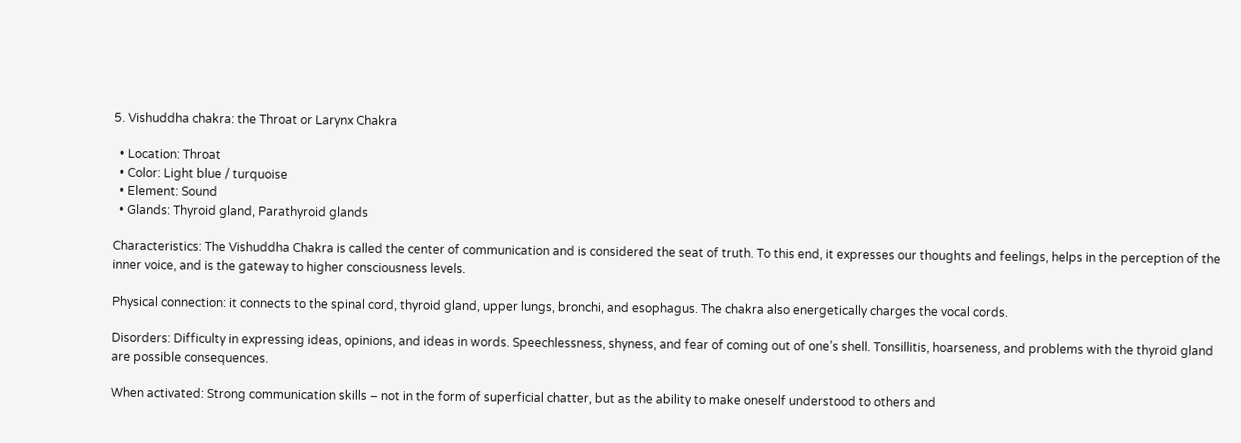5. Vishuddha chakra: the Throat or Larynx Chakra

  • Location: Throat
  • Color: Light blue / turquoise
  • Element: Sound
  • Glands: Thyroid gland, Parathyroid glands

Characteristics: The Vishuddha Chakra is called the center of communication and is considered the seat of truth. To this end, it expresses our thoughts and feelings, helps in the perception of the inner voice, and is the gateway to higher consciousness levels.

Physical connection: it connects to the spinal cord, thyroid gland, upper lungs, bronchi, and esophagus. The chakra also energetically charges the vocal cords.

Disorders: Difficulty in expressing ideas, opinions, and ideas in words. Speechlessness, shyness, and fear of coming out of one’s shell. Tonsillitis, hoarseness, and problems with the thyroid gland are possible consequences.

When activated: Strong communication skills – not in the form of superficial chatter, but as the ability to make oneself understood to others and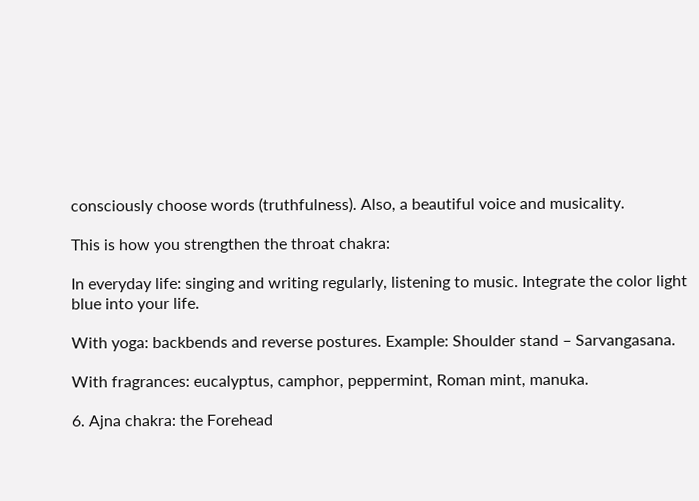consciously choose words (truthfulness). Also, a beautiful voice and musicality.

This is how you strengthen the throat chakra:

In everyday life: singing and writing regularly, listening to music. Integrate the color light blue into your life.

With yoga: backbends and reverse postures. Example: Shoulder stand – Sarvangasana.

With fragrances: eucalyptus, camphor, peppermint, Roman mint, manuka.

6. Ajna chakra: the Forehead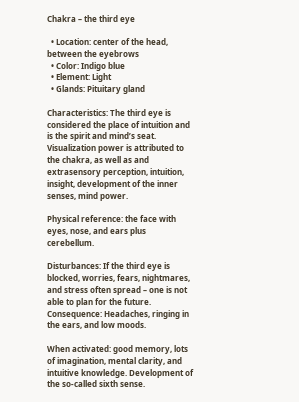Chakra – the third eye

  • Location: center of the head, between the eyebrows
  • Color: Indigo blue
  • Element: Light
  • Glands: Pituitary gland

Characteristics: The third eye is considered the place of intuition and is the spirit and mind’s seat. Visualization power is attributed to the chakra, as well as and extrasensory perception, intuition, insight, development of the inner senses, mind power.

Physical reference: the face with eyes, nose, and ears plus cerebellum.

Disturbances: If the third eye is blocked, worries, fears, nightmares, and stress often spread – one is not able to plan for the future. Consequence: Headaches, ringing in the ears, and low moods.

When activated: good memory, lots of imagination, mental clarity, and intuitive knowledge. Development of the so-called sixth sense.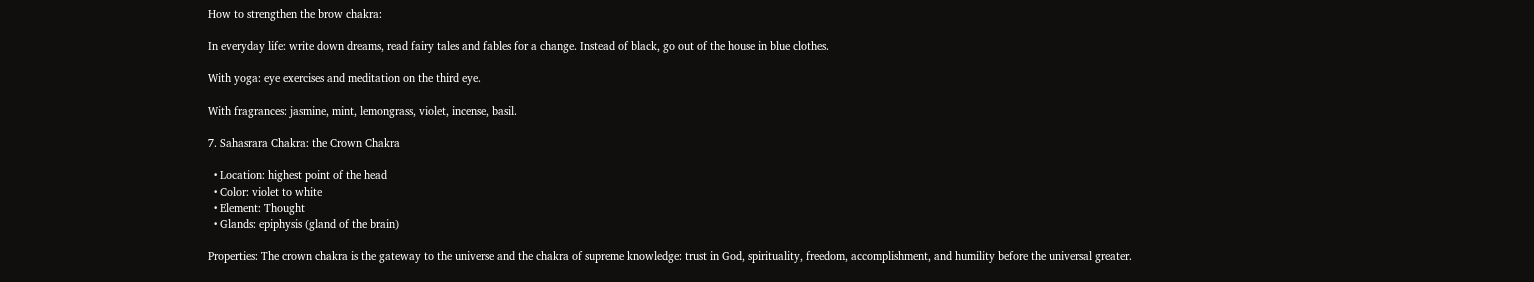How to strengthen the brow chakra:

In everyday life: write down dreams, read fairy tales and fables for a change. Instead of black, go out of the house in blue clothes.

With yoga: eye exercises and meditation on the third eye.

With fragrances: jasmine, mint, lemongrass, violet, incense, basil.

7. Sahasrara Chakra: the Crown Chakra

  • Location: highest point of the head
  • Color: violet to white
  • Element: Thought
  • Glands: epiphysis (gland of the brain)

Properties: The crown chakra is the gateway to the universe and the chakra of supreme knowledge: trust in God, spirituality, freedom, accomplishment, and humility before the universal greater.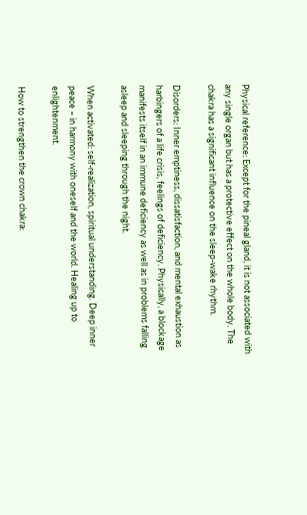Physical reference: Except for the pineal gland, it is not associated with any single organ but has a protective effect on the whole body. The chakra has a significant influence on the sleep-wake rhythm.

Disorders: Inner emptiness, dissatisfaction, and mental exhaustion as harbingers of a life crisis, feelings of deficiency. Physically, a blockage manifests itself in an immune deficiency as well as in problems falling asleep and sleeping through the night.

When activated: self-realization, spiritual understanding. Deep inner peace – in harmony with oneself and the world. Healing up to enlightenment.

How to strengthen the crown chakra: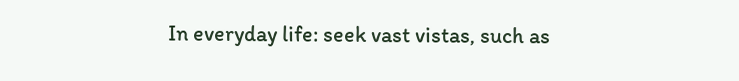In everyday life: seek vast vistas, such as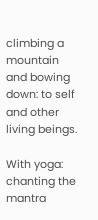climbing a mountain and bowing down: to self and other living beings.

With yoga: chanting the mantra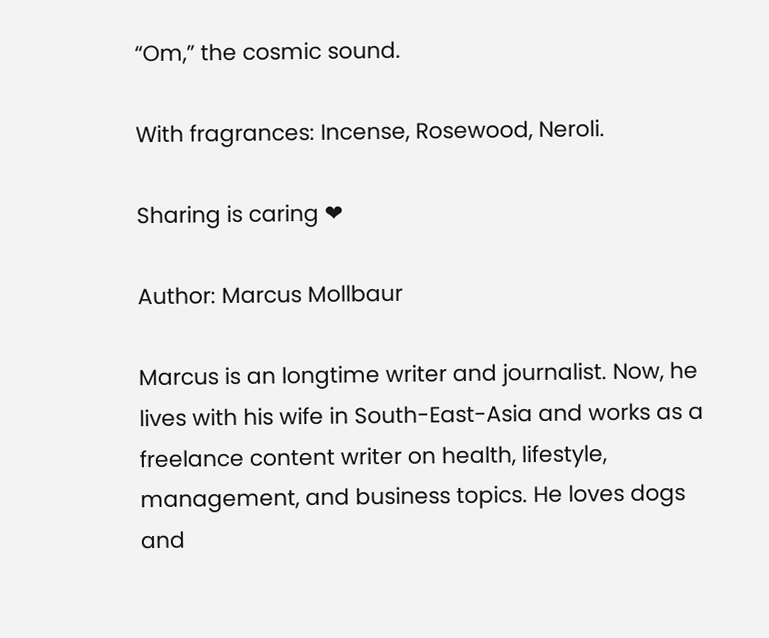“Om,” the cosmic sound.

With fragrances: Incense, Rosewood, Neroli.

Sharing is caring ❤

Author: Marcus Mollbaur

Marcus is an longtime writer and journalist. Now, he lives with his wife in South-East-Asia and works as a freelance content writer on health, lifestyle, management, and business topics. He loves dogs and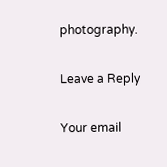photography.

Leave a Reply

Your email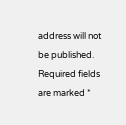address will not be published. Required fields are marked *